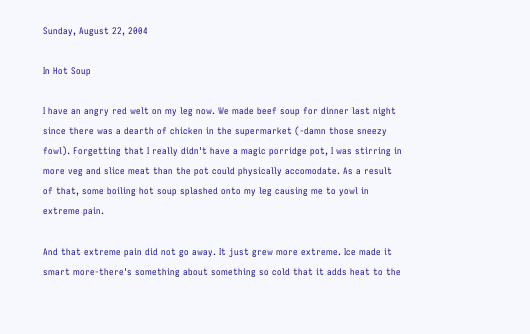Sunday, August 22, 2004

In Hot Soup

I have an angry red welt on my leg now. We made beef soup for dinner last night since there was a dearth of chicken in the supermarket (-damn those sneezy fowl). Forgetting that I really didn't have a magic porridge pot, I was stirring in more veg and slice meat than the pot could physically accomodate. As a result of that, some boiling hot soup splashed onto my leg causing me to yowl in extreme pain.

And that extreme pain did not go away. It just grew more extreme. Ice made it smart more-there's something about something so cold that it adds heat to the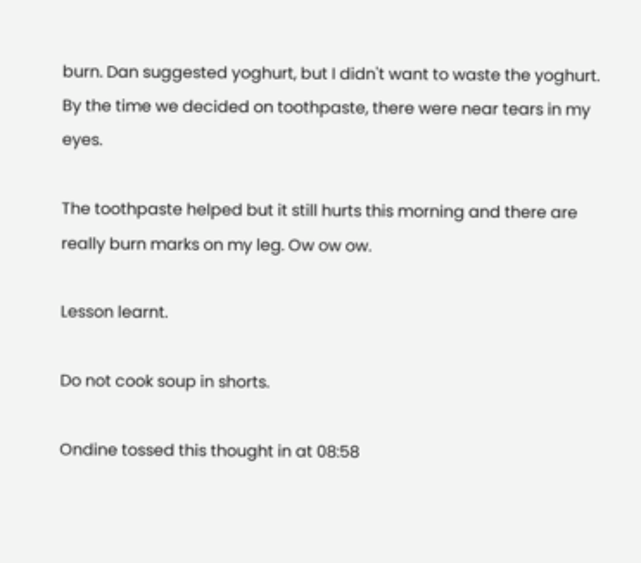burn. Dan suggested yoghurt, but I didn't want to waste the yoghurt. By the time we decided on toothpaste, there were near tears in my eyes.

The toothpaste helped but it still hurts this morning and there are really burn marks on my leg. Ow ow ow.

Lesson learnt.

Do not cook soup in shorts.

Ondine tossed this thought in at 08:58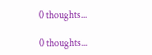0 thoughts...

0 thoughts...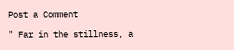Post a Comment

" Far in the stillness, a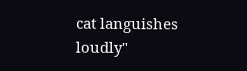cat languishes loudly"